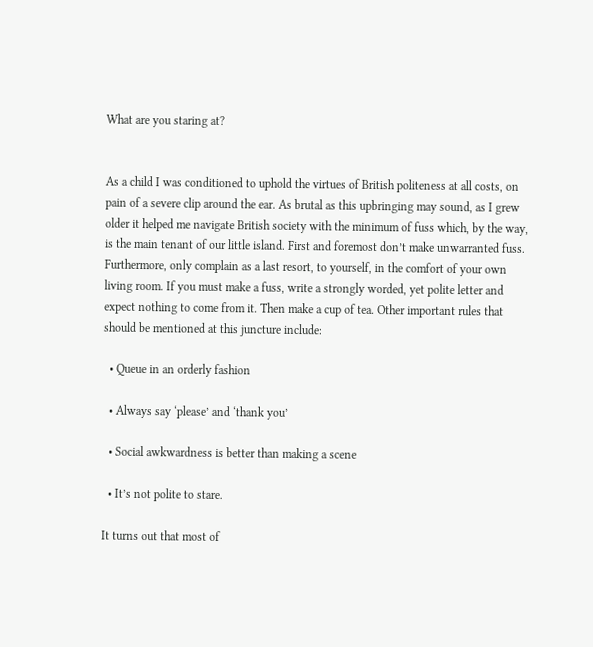What are you staring at?


As a child I was conditioned to uphold the virtues of British politeness at all costs, on pain of a severe clip around the ear. As brutal as this upbringing may sound, as I grew older it helped me navigate British society with the minimum of fuss which, by the way, is the main tenant of our little island. First and foremost don’t make unwarranted fuss. Furthermore, only complain as a last resort, to yourself, in the comfort of your own living room. If you must make a fuss, write a strongly worded, yet polite letter and expect nothing to come from it. Then make a cup of tea. Other important rules that should be mentioned at this juncture include:

  • Queue in an orderly fashion

  • Always say ‘please’ and ‘thank you’

  • Social awkwardness is better than making a scene

  • It’s not polite to stare.

It turns out that most of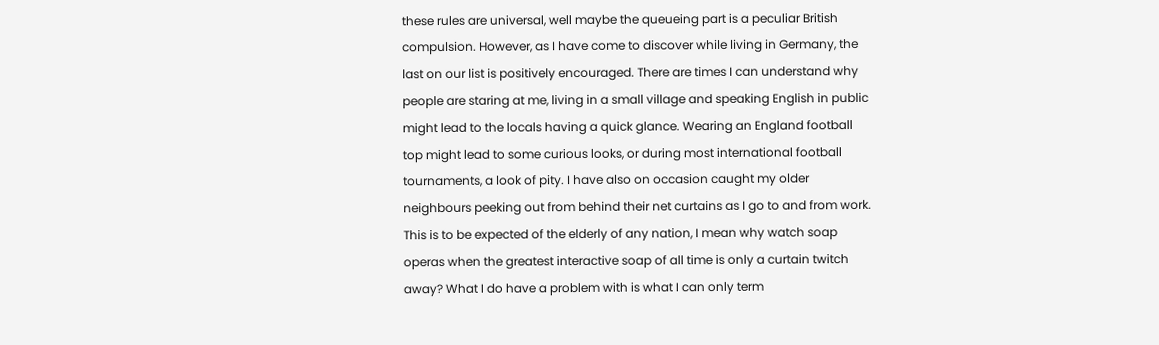these rules are universal, well maybe the queueing part is a peculiar British compulsion. However, as I have come to discover while living in Germany, the last on our list is positively encouraged. There are times I can understand why people are staring at me, living in a small village and speaking English in public might lead to the locals having a quick glance. Wearing an England football top might lead to some curious looks, or during most international football tournaments, a look of pity. I have also on occasion caught my older neighbours peeking out from behind their net curtains as I go to and from work. This is to be expected of the elderly of any nation, I mean why watch soap operas when the greatest interactive soap of all time is only a curtain twitch away? What I do have a problem with is what I can only term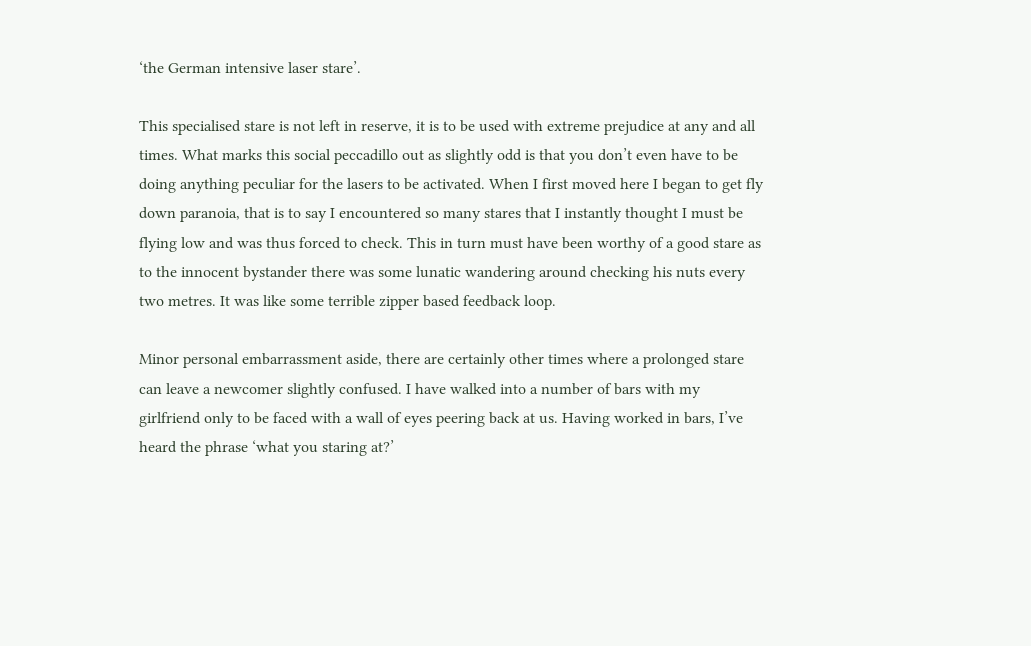‘the German intensive laser stare’.

This specialised stare is not left in reserve, it is to be used with extreme prejudice at any and all times. What marks this social peccadillo out as slightly odd is that you don’t even have to be doing anything peculiar for the lasers to be activated. When I first moved here I began to get fly down paranoia, that is to say I encountered so many stares that I instantly thought I must be flying low and was thus forced to check. This in turn must have been worthy of a good stare as to the innocent bystander there was some lunatic wandering around checking his nuts every two metres. It was like some terrible zipper based feedback loop.

Minor personal embarrassment aside, there are certainly other times where a prolonged stare can leave a newcomer slightly confused. I have walked into a number of bars with my girlfriend only to be faced with a wall of eyes peering back at us. Having worked in bars, I’ve heard the phrase ‘what you staring at?’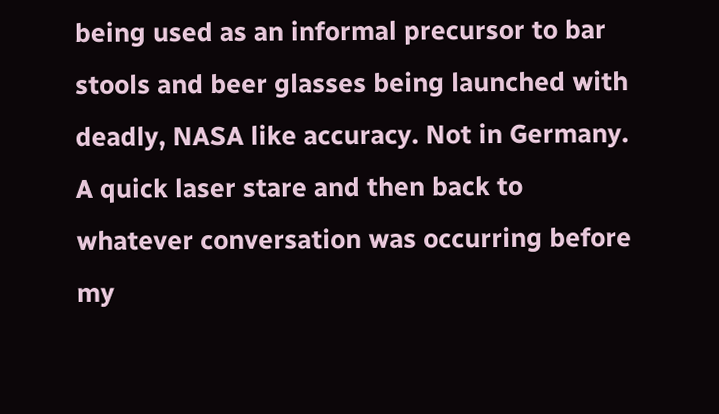being used as an informal precursor to bar stools and beer glasses being launched with deadly, NASA like accuracy. Not in Germany. A quick laser stare and then back to whatever conversation was occurring before my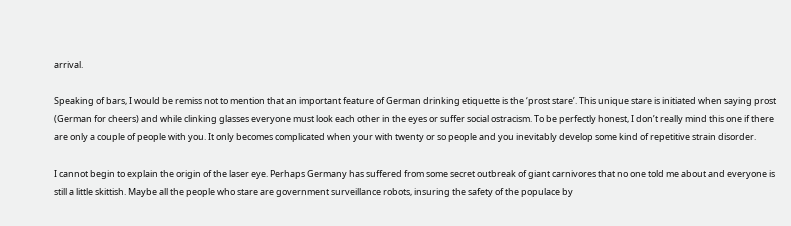arrival.

Speaking of bars, I would be remiss not to mention that an important feature of German drinking etiquette is the ‘prost stare’. This unique stare is initiated when saying prost (German for cheers) and while clinking glasses everyone must look each other in the eyes or suffer social ostracism. To be perfectly honest, I don’t really mind this one if there are only a couple of people with you. It only becomes complicated when your with twenty or so people and you inevitably develop some kind of repetitive strain disorder.

I cannot begin to explain the origin of the laser eye. Perhaps Germany has suffered from some secret outbreak of giant carnivores that no one told me about and everyone is still a little skittish. Maybe all the people who stare are government surveillance robots, insuring the safety of the populace by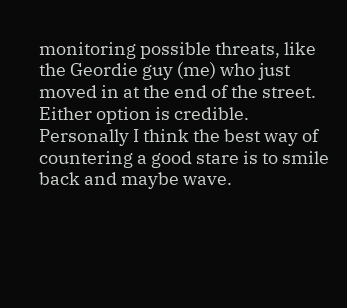monitoring possible threats, like the Geordie guy (me) who just moved in at the end of the street. Either option is credible. Personally I think the best way of countering a good stare is to smile back and maybe wave.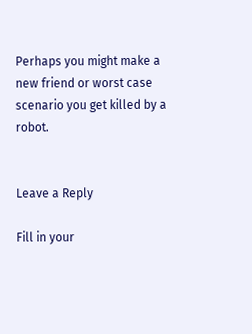Perhaps you might make a new friend or worst case scenario you get killed by a robot.


Leave a Reply

Fill in your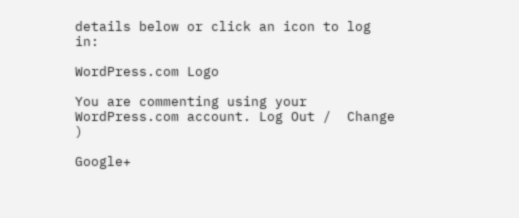details below or click an icon to log in:

WordPress.com Logo

You are commenting using your WordPress.com account. Log Out /  Change )

Google+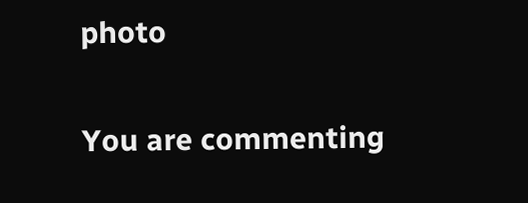photo

You are commenting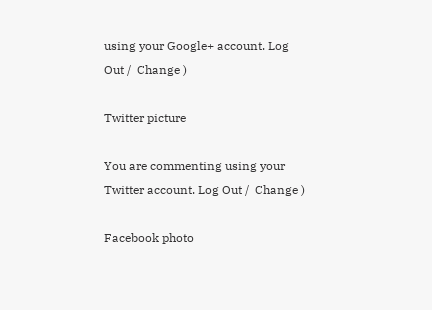using your Google+ account. Log Out /  Change )

Twitter picture

You are commenting using your Twitter account. Log Out /  Change )

Facebook photo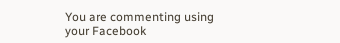You are commenting using your Facebook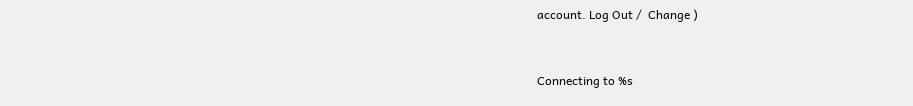account. Log Out /  Change )


Connecting to %s